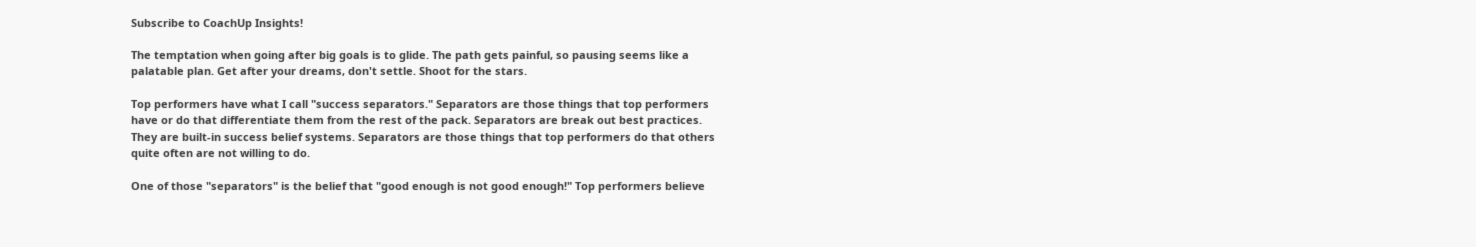Subscribe to CoachUp Insights!

The temptation when going after big goals is to glide. The path gets painful, so pausing seems like a palatable plan. Get after your dreams, don't settle. Shoot for the stars.

Top performers have what I call "success separators." Separators are those things that top performers have or do that differentiate them from the rest of the pack. Separators are break out best practices. They are built-in success belief systems. Separators are those things that top performers do that others quite often are not willing to do.

One of those "separators" is the belief that "good enough is not good enough!" Top performers believe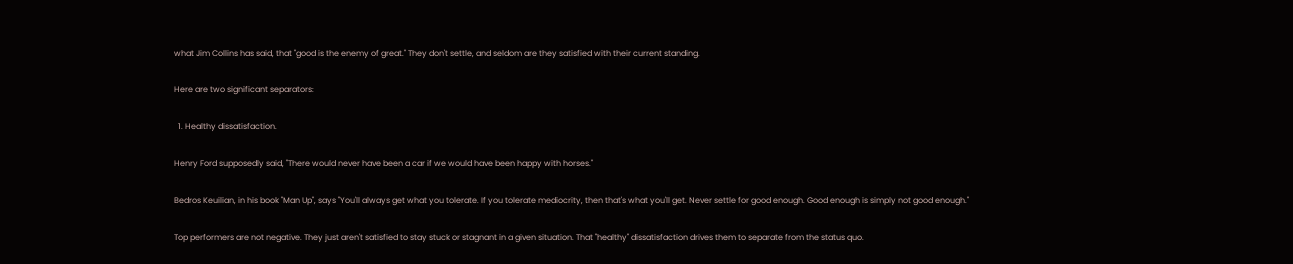what Jim Collins has said, that "good is the enemy of great." They don't settle, and seldom are they satisfied with their current standing.

Here are two significant separators:

  1. Healthy dissatisfaction.

Henry Ford supposedly said, "There would never have been a car if we would have been happy with horses."

Bedros Keuilian, in his book "Man Up", says "You'll always get what you tolerate. If you tolerate mediocrity, then that's what you'll get. Never settle for good enough. Good enough is simply not good enough."

Top performers are not negative. They just aren't satisfied to stay stuck or stagnant in a given situation. That "healthy" dissatisfaction drives them to separate from the status quo.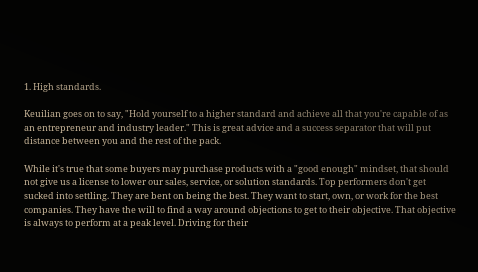1. High standards.

Keuilian goes on to say, "Hold yourself to a higher standard and achieve all that you're capable of as an entrepreneur and industry leader." This is great advice and a success separator that will put distance between you and the rest of the pack.

While it's true that some buyers may purchase products with a "good enough" mindset, that should not give us a license to lower our sales, service, or solution standards. Top performers don't get sucked into settling. They are bent on being the best. They want to start, own, or work for the best companies. They have the will to find a way around objections to get to their objective. That objective is always to perform at a peak level. Driving for their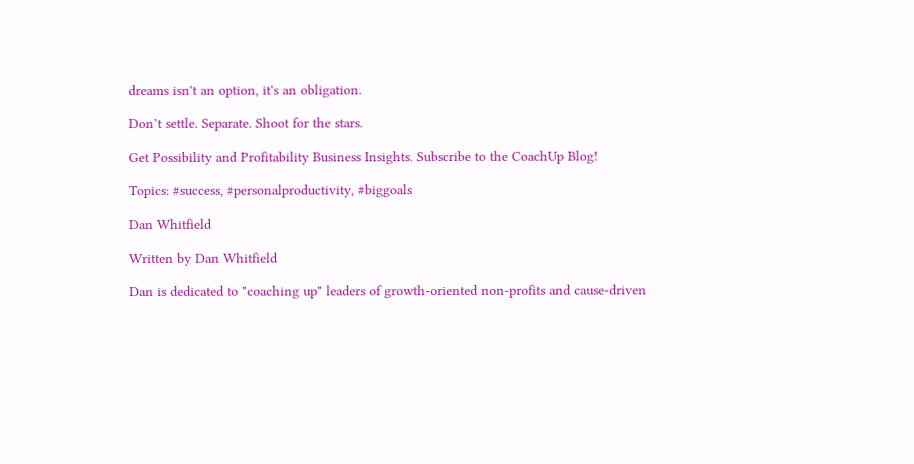dreams isn't an option, it's an obligation.

Don’t settle. Separate. Shoot for the stars.

Get Possibility and Profitability Business Insights. Subscribe to the CoachUp Blog!

Topics: #success, #personalproductivity, #biggoals

Dan Whitfield

Written by Dan Whitfield

Dan is dedicated to "coaching up" leaders of growth-oriented non-profits and cause-driven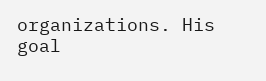organizations. His goal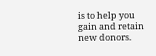is to help you gain and retain new donors.